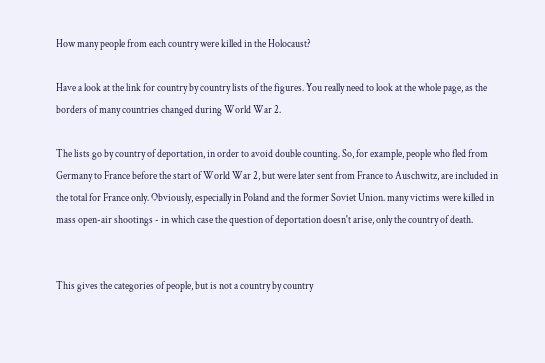How many people from each country were killed in the Holocaust?

Have a look at the link for country by country lists of the figures. You really need to look at the whole page, as the borders of many countries changed during World War 2.

The lists go by country of deportation, in order to avoid double counting. So, for example, people who fled from Germany to France before the start of World War 2, but were later sent from France to Auschwitz, are included in the total for France only. Obviously, especially in Poland and the former Soviet Union. many victims were killed in mass open-air shootings - in which case the question of deportation doesn't arise, only the country of death.


This gives the categories of people, but is not a country by country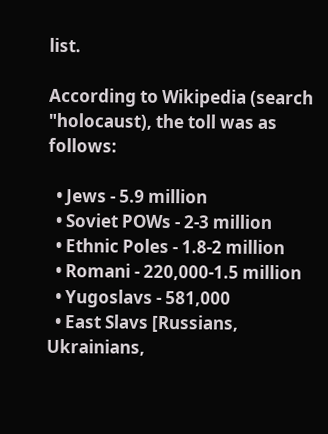list.

According to Wikipedia (search "holocaust), the toll was as follows:

  • Jews - 5.9 million
  • Soviet POWs - 2-3 million
  • Ethnic Poles - 1.8-2 million
  • Romani - 220,000-1.5 million
  • Yugoslavs - 581,000
  • East Slavs [Russians, Ukrainians,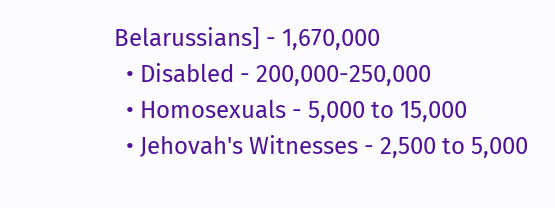Belarussians] - 1,670,000
  • Disabled - 200,000-250,000
  • Homosexuals - 5,000 to 15,000
  • Jehovah's Witnesses - 2,500 to 5,000